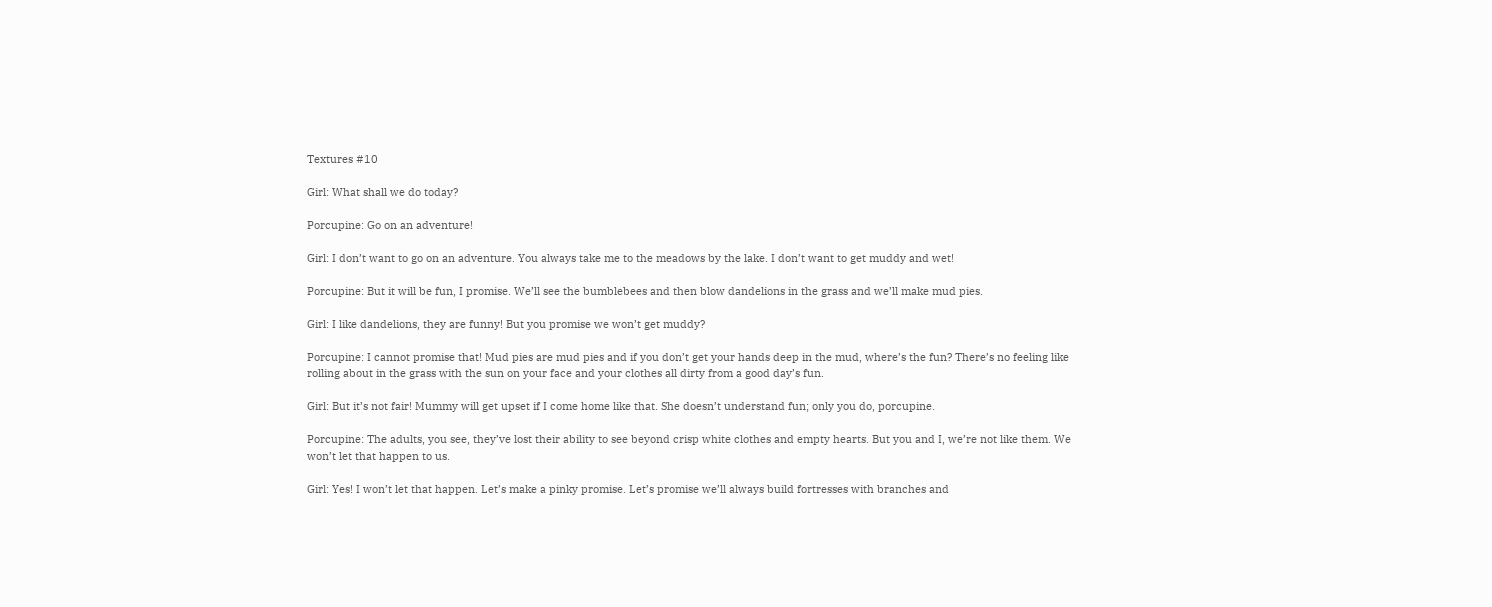Textures #10

Girl: What shall we do today?

Porcupine: Go on an adventure!

Girl: I don’t want to go on an adventure. You always take me to the meadows by the lake. I don’t want to get muddy and wet!

Porcupine: But it will be fun, I promise. We’ll see the bumblebees and then blow dandelions in the grass and we’ll make mud pies.

Girl: I like dandelions, they are funny! But you promise we won’t get muddy?

Porcupine: I cannot promise that! Mud pies are mud pies and if you don’t get your hands deep in the mud, where’s the fun? There’s no feeling like rolling about in the grass with the sun on your face and your clothes all dirty from a good day’s fun.

Girl: But it’s not fair! Mummy will get upset if I come home like that. She doesn’t understand fun; only you do, porcupine.

Porcupine: The adults, you see, they’ve lost their ability to see beyond crisp white clothes and empty hearts. But you and I, we’re not like them. We won’t let that happen to us.

Girl: Yes! I won’t let that happen. Let’s make a pinky promise. Let’s promise we’ll always build fortresses with branches and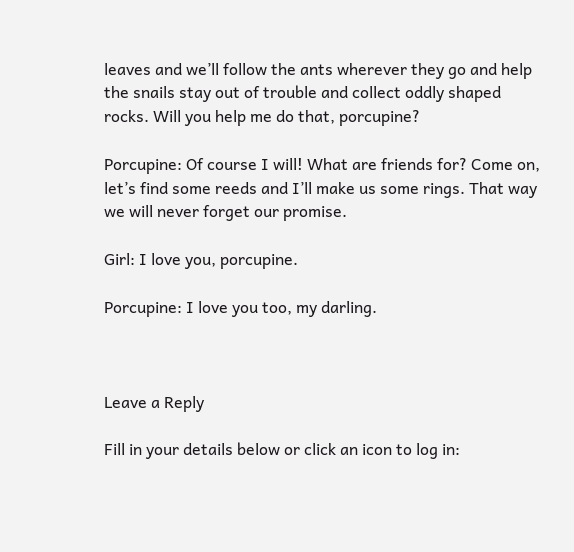leaves and we’ll follow the ants wherever they go and help the snails stay out of trouble and collect oddly shaped rocks. Will you help me do that, porcupine?

Porcupine: Of course I will! What are friends for? Come on, let’s find some reeds and I’ll make us some rings. That way we will never forget our promise.

Girl: I love you, porcupine.

Porcupine: I love you too, my darling.



Leave a Reply

Fill in your details below or click an icon to log in: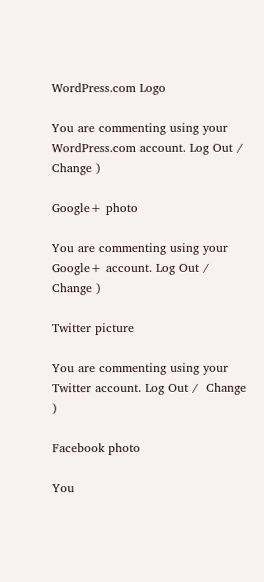WordPress.com Logo

You are commenting using your WordPress.com account. Log Out /  Change )

Google+ photo

You are commenting using your Google+ account. Log Out /  Change )

Twitter picture

You are commenting using your Twitter account. Log Out /  Change )

Facebook photo

You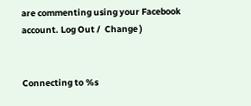are commenting using your Facebook account. Log Out /  Change )


Connecting to %s